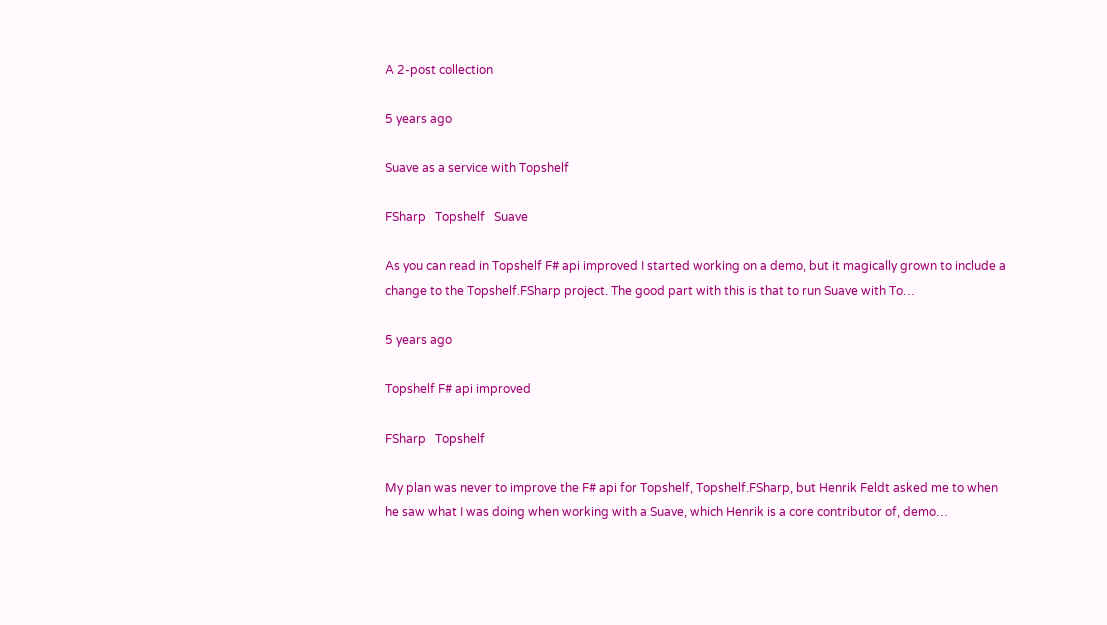A 2-post collection

5 years ago

Suave as a service with Topshelf

FSharp   Topshelf   Suave

As you can read in Topshelf F# api improved I started working on a demo, but it magically grown to include a change to the Topshelf.FSharp project. The good part with this is that to run Suave with To…

5 years ago

Topshelf F# api improved

FSharp   Topshelf

My plan was never to improve the F# api for Topshelf, Topshelf.FSharp, but Henrik Feldt asked me to when he saw what I was doing when working with a Suave, which Henrik is a core contributor of, demo…